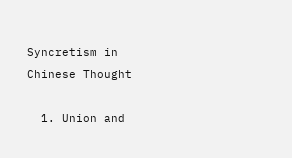Syncretism in Chinese Thought

  1. Union and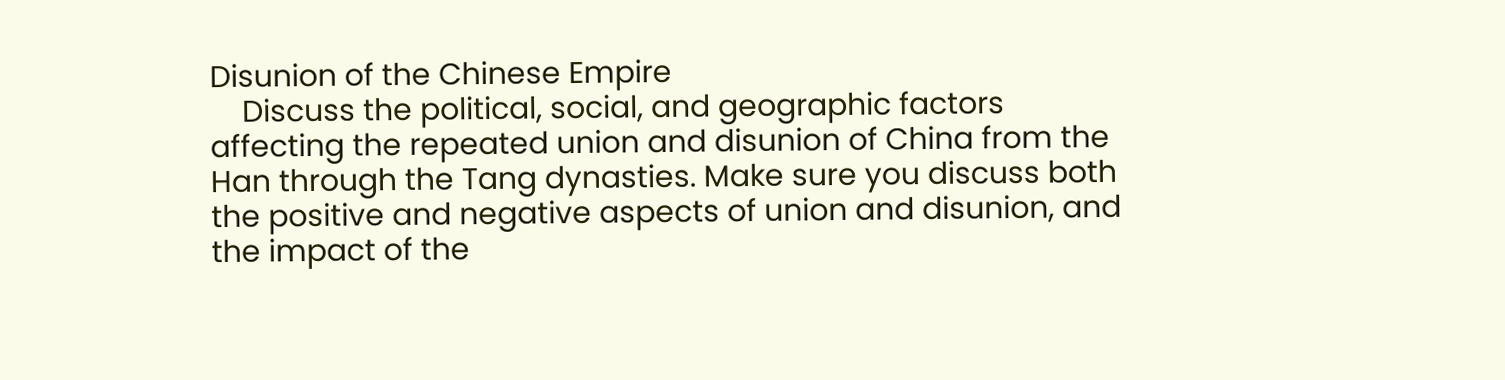Disunion of the Chinese Empire
    Discuss the political, social, and geographic factors affecting the repeated union and disunion of China from the Han through the Tang dynasties. Make sure you discuss both the positive and negative aspects of union and disunion, and the impact of the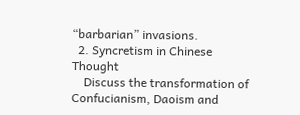“barbarian” invasions.
  2. Syncretism in Chinese Thought
    Discuss the transformation of Confucianism, Daoism and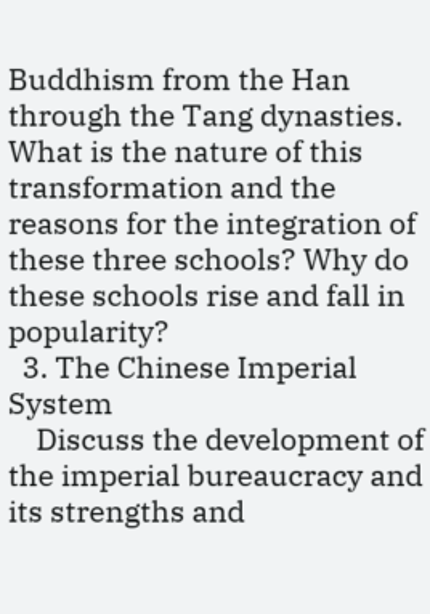Buddhism from the Han through the Tang dynasties. What is the nature of this transformation and the reasons for the integration of these three schools? Why do these schools rise and fall in popularity?
  3. The Chinese Imperial System
    Discuss the development of the imperial bureaucracy and its strengths and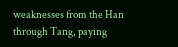weaknesses from the Han through Tang, paying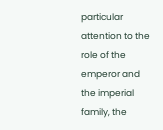particular attention to the role of the emperor and the imperial family, the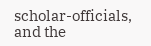scholar-officials, and the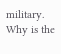military. Why is the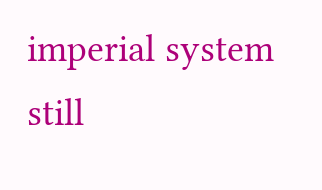imperial system still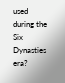used during the Six Dynasties era?